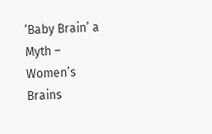‘Baby Brain’ a Myth – Women’s Brains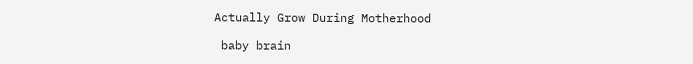Actually Grow During Motherhood

 baby brain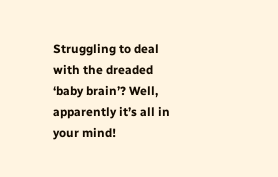Struggling to deal with the dreaded ‘baby brain’? Well, apparently it’s all in your mind!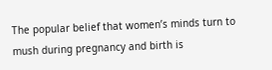The popular belief that women’s minds turn to mush during pregnancy and birth is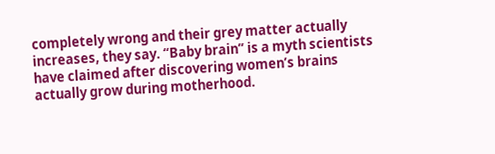completely wrong and their grey matter actually increases, they say. “Baby brain” is a myth scientists have claimed after discovering women’s brains actually grow during motherhood.